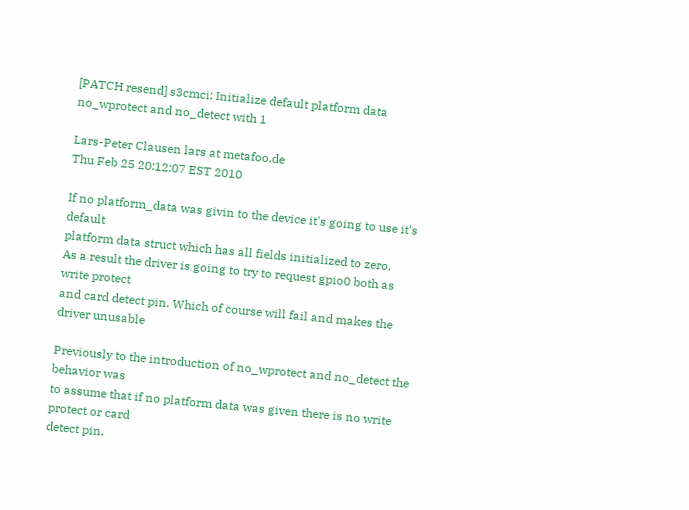[PATCH resend] s3cmci: Initialize default platform data no_wprotect and no_detect with 1

Lars-Peter Clausen lars at metafoo.de
Thu Feb 25 20:12:07 EST 2010

If no platform_data was givin to the device it's going to use it's default
platform data struct which has all fields initialized to zero.
As a result the driver is going to try to request gpio0 both as write protect
and card detect pin. Which of course will fail and makes the driver unusable

Previously to the introduction of no_wprotect and no_detect the behavior was
to assume that if no platform data was given there is no write protect or card
detect pin.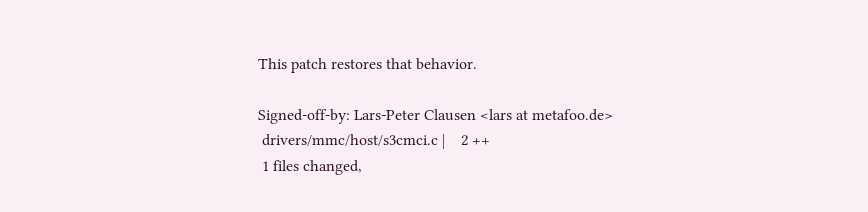This patch restores that behavior.

Signed-off-by: Lars-Peter Clausen <lars at metafoo.de>
 drivers/mmc/host/s3cmci.c |    2 ++
 1 files changed,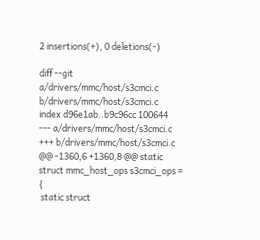2 insertions(+), 0 deletions(-)

diff --git a/drivers/mmc/host/s3cmci.c b/drivers/mmc/host/s3cmci.c
index d96e1ab..b9c96cc 100644
--- a/drivers/mmc/host/s3cmci.c
+++ b/drivers/mmc/host/s3cmci.c
@@ -1360,6 +1360,8 @@ static struct mmc_host_ops s3cmci_ops = {
 static struct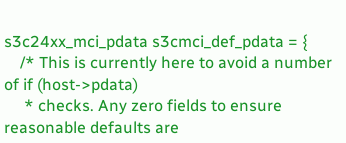s3c24xx_mci_pdata s3cmci_def_pdata = {
    /* This is currently here to avoid a number of if (host->pdata)
     * checks. Any zero fields to ensure reasonable defaults are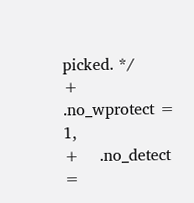picked. */
+    .no_wprotect = 1,
+    .no_detect =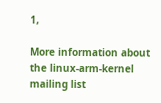1,

More information about the linux-arm-kernel mailing list